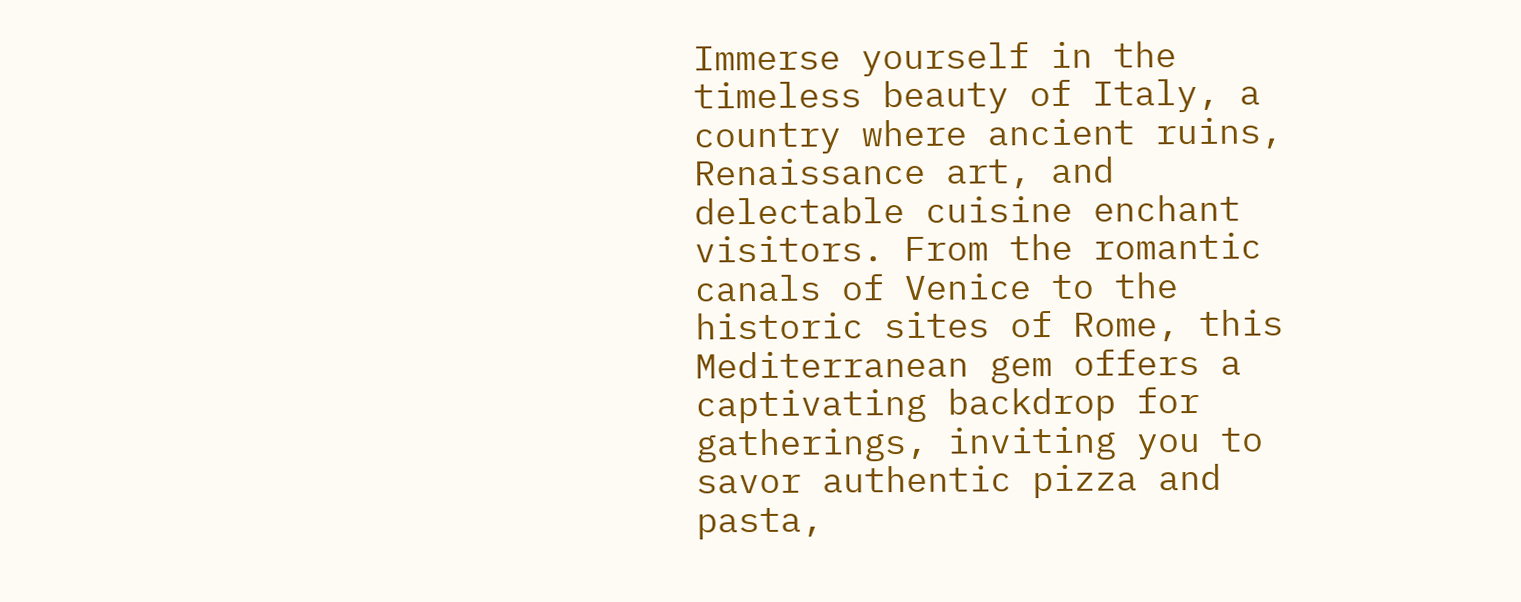Immerse yourself in the timeless beauty of Italy, a country where ancient ruins, Renaissance art, and delectable cuisine enchant visitors. From the romantic canals of Venice to the historic sites of Rome, this Mediterranean gem offers a captivating backdrop for gatherings, inviting you to savor authentic pizza and pasta,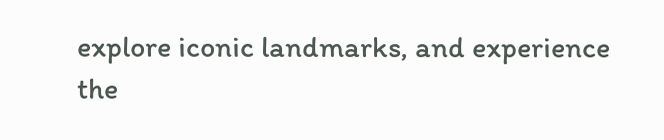explore iconic landmarks, and experience the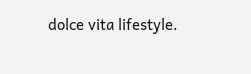dolce vita lifestyle.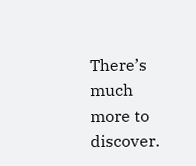There’s much
more to discover.